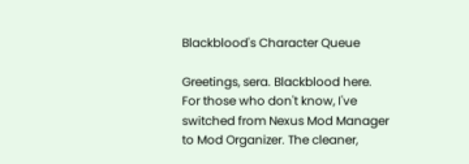Blackblood's Character Queue

Greetings, sera. Blackblood here. For those who don't know, I've switched from Nexus Mod Manager to Mod Organizer. The cleaner,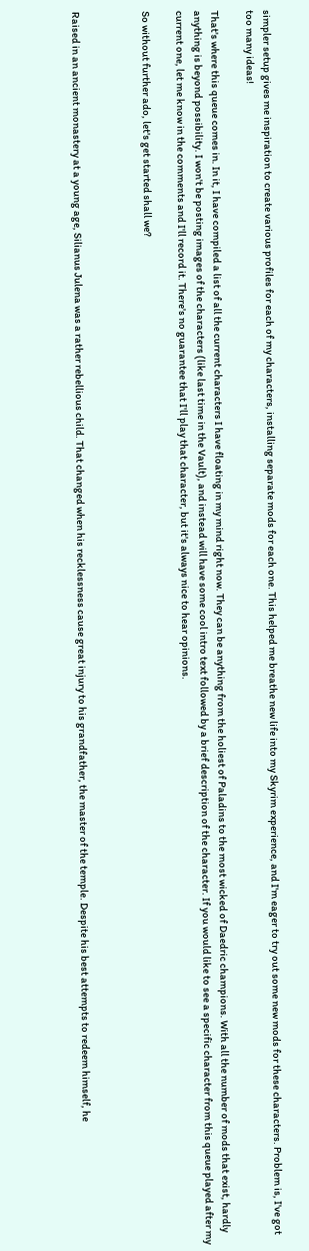simpler setup gives me inspiration to create various profiles for each of my characters, installing separate mods for each one. This helped me breathe new life into my Skyrim experience, and I'm eager to try out some new mods for these characters. Problem is, I've got too many ideas!

That's where this queue comes in. In it, I have compiled a list of all the current characters I have floating in my mind right now. They can be anything from the holiest of Paladins to the most wicked of Daedric champions. With all the number of mods that exist, hardly anything is beyond possibility. I won't be posting images of the characters (like last time in the Vault), and instead will have some cool intro text followed by a brief description of the character. If you would like to see a specific character from this queue played after my current one, let me know in the comments and I'll record it. There's no guarantee that I'll play that character, but it's always nice to hear opinions.

So without further ado, let's get started shall we?



Raised in an ancient monastery at a young age, Silianus Julena was a rather rebellious child. That changed when his recklessness cause great injury to his grandfather, the master of the temple. Despite his best attempts to redeem himself, he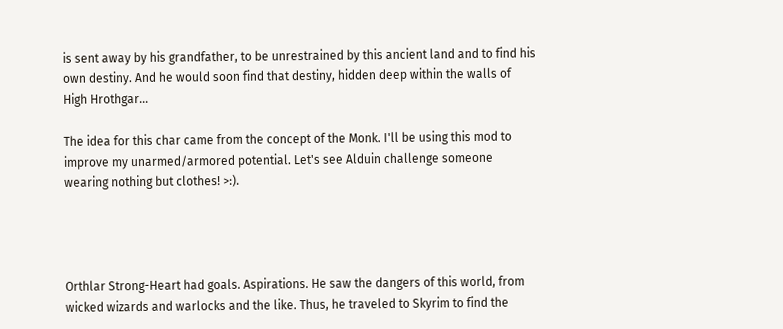is sent away by his grandfather, to be unrestrained by this ancient land and to find his own destiny. And he would soon find that destiny, hidden deep within the walls of High Hrothgar...

The idea for this char came from the concept of the Monk. I'll be using this mod to improve my unarmed/armored potential. Let's see Alduin challenge someone wearing nothing but clothes! >:).




Orthlar Strong-Heart had goals. Aspirations. He saw the dangers of this world, from wicked wizards and warlocks and the like. Thus, he traveled to Skyrim to find the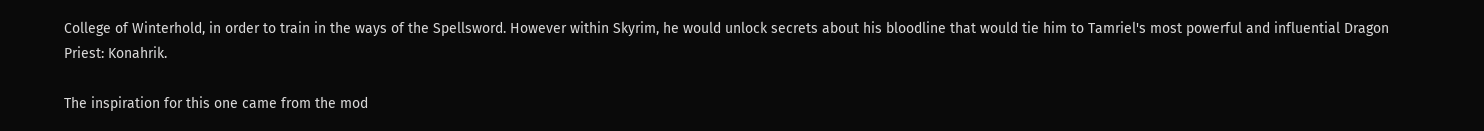College of Winterhold, in order to train in the ways of the Spellsword. However within Skyrim, he would unlock secrets about his bloodline that would tie him to Tamriel's most powerful and influential Dragon Priest: Konahrik.

The inspiration for this one came from the mod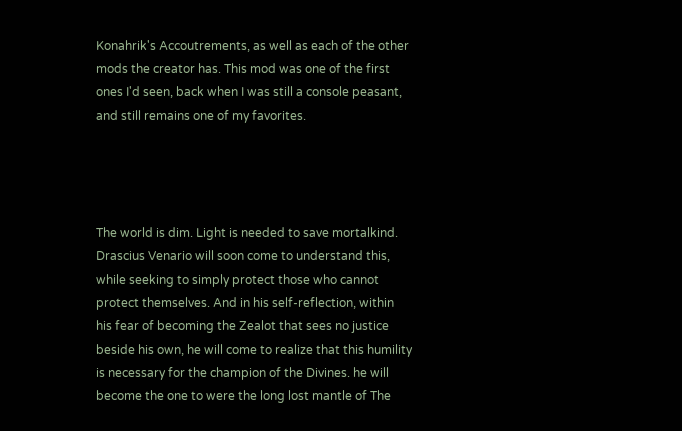Konahrik's Accoutrements, as well as each of the other mods the creator has. This mod was one of the first ones I'd seen, back when I was still a console peasant, and still remains one of my favorites.




The world is dim. Light is needed to save mortalkind. Drascius Venario will soon come to understand this, while seeking to simply protect those who cannot protect themselves. And in his self-reflection, within his fear of becoming the Zealot that sees no justice beside his own, he will come to realize that this humility is necessary for the champion of the Divines. he will become the one to were the long lost mantle of The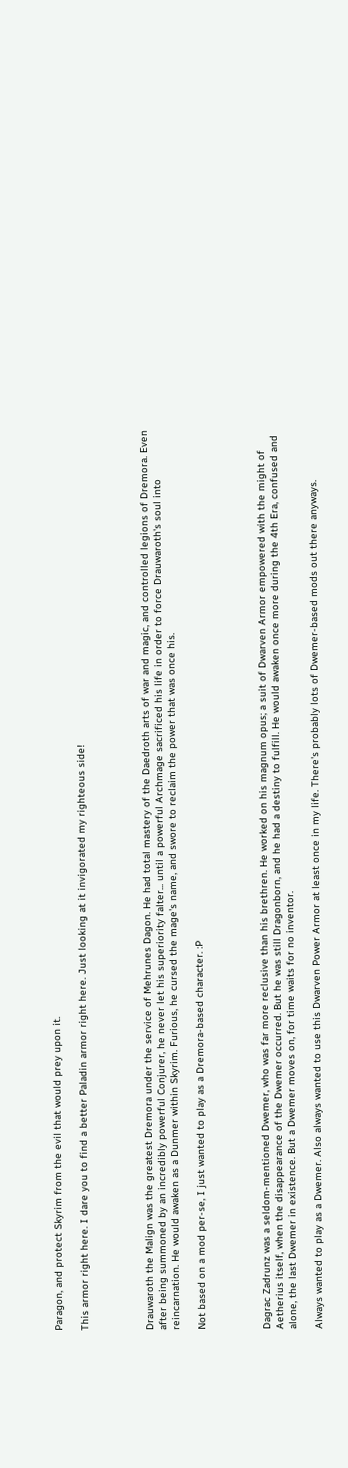Paragon, and protect Skyrim from the evil that would prey upon it.

This armor right here. I dare you to find a better Paladin armor right here. Just looking at it invigorated my righteous side!




Drauwaroth the Malign was the greatest Dremora under the service of Mehrunes Dagon. He had total mastery of the Daedroth arts of war and magic, and controlled legions of Dremora. Even after being summoned by an incredibly powerful Conjurer, he never let his superiority falter... until a powerful Archmage sacrificed his life in order to force Drauwaroth's soul into reincarnation. He would awaken as a Dunmer within Skyrim. Furious, he cursed the mage's name, and swore to reclaim the power that was once his.

Not based on a mod per-se, I just wanted to play as a Dremora-based character. :P




Dagrac Zadrunz was a seldom-mentioned Dwemer, who was far more reclusive than his brethren. He worked on his magnum opus; a suit of Dwarven Armor empowered with the might of Aetherius itself, when the disappearance of the Dwemer occurred. But he was still Dragonborn, and he had a destiny to fulfill. He would awaken once more during the 4th Era, confused and alone, the last Dwemer in existence. But a Dwemer moves on, for time waits for no inventor.

Always wanted to play as a Dwemer. Also always wanted to use this Dwarven Power Armor at least once in my life. There's probably lots of Dwemer-based mods out there anyways.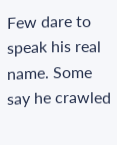Few dare to speak his real name. Some say he crawled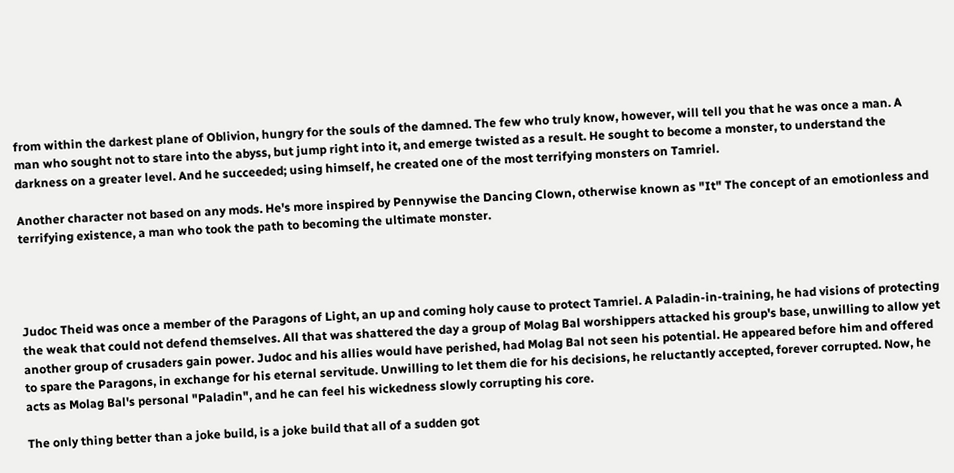from within the darkest plane of Oblivion, hungry for the souls of the damned. The few who truly know, however, will tell you that he was once a man. A man who sought not to stare into the abyss, but jump right into it, and emerge twisted as a result. He sought to become a monster, to understand the darkness on a greater level. And he succeeded; using himself, he created one of the most terrifying monsters on Tamriel.

Another character not based on any mods. He's more inspired by Pennywise the Dancing Clown, otherwise known as "It" The concept of an emotionless and terrifying existence, a man who took the path to becoming the ultimate monster.




Judoc Theid was once a member of the Paragons of Light, an up and coming holy cause to protect Tamriel. A Paladin-in-training, he had visions of protecting the weak that could not defend themselves. All that was shattered the day a group of Molag Bal worshippers attacked his group's base, unwilling to allow yet another group of crusaders gain power. Judoc and his allies would have perished, had Molag Bal not seen his potential. He appeared before him and offered to spare the Paragons, in exchange for his eternal servitude. Unwilling to let them die for his decisions, he reluctantly accepted, forever corrupted. Now, he acts as Molag Bal's personal "Paladin", and he can feel his wickedness slowly corrupting his core.

The only thing better than a joke build, is a joke build that all of a sudden got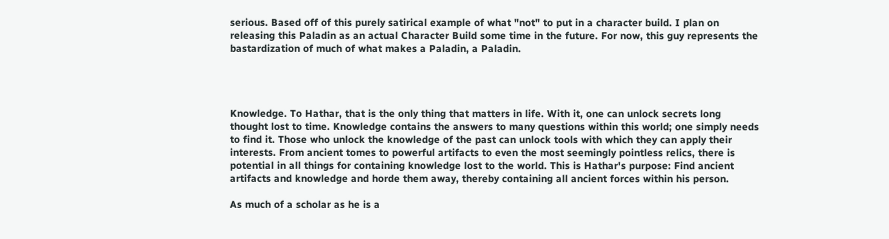serious. Based off of this purely satirical example of what "not" to put in a character build. I plan on releasing this Paladin as an actual Character Build some time in the future. For now, this guy represents the bastardization of much of what makes a Paladin, a Paladin.




Knowledge. To Hathar, that is the only thing that matters in life. With it, one can unlock secrets long thought lost to time. Knowledge contains the answers to many questions within this world; one simply needs to find it. Those who unlock the knowledge of the past can unlock tools with which they can apply their interests. From ancient tomes to powerful artifacts to even the most seemingly pointless relics, there is potential in all things for containing knowledge lost to the world. This is Hathar's purpose: Find ancient artifacts and knowledge and horde them away, thereby containing all ancient forces within his person.

As much of a scholar as he is a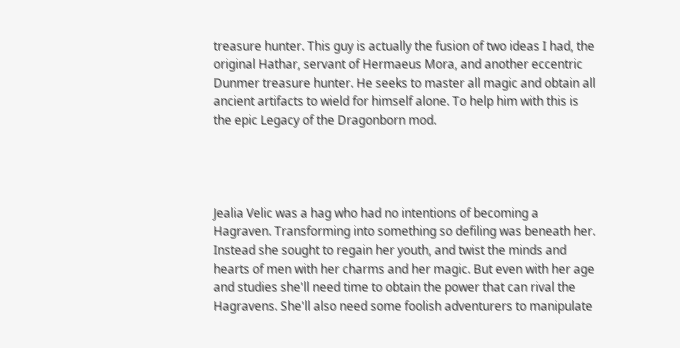treasure hunter. This guy is actually the fusion of two ideas I had, the original Hathar, servant of Hermaeus Mora, and another eccentric Dunmer treasure hunter. He seeks to master all magic and obtain all ancient artifacts to wield for himself alone. To help him with this is the epic Legacy of the Dragonborn mod.




Jealia Velic was a hag who had no intentions of becoming a Hagraven. Transforming into something so defiling was beneath her. Instead she sought to regain her youth, and twist the minds and hearts of men with her charms and her magic. But even with her age and studies she'll need time to obtain the power that can rival the Hagravens. She'll also need some foolish adventurers to manipulate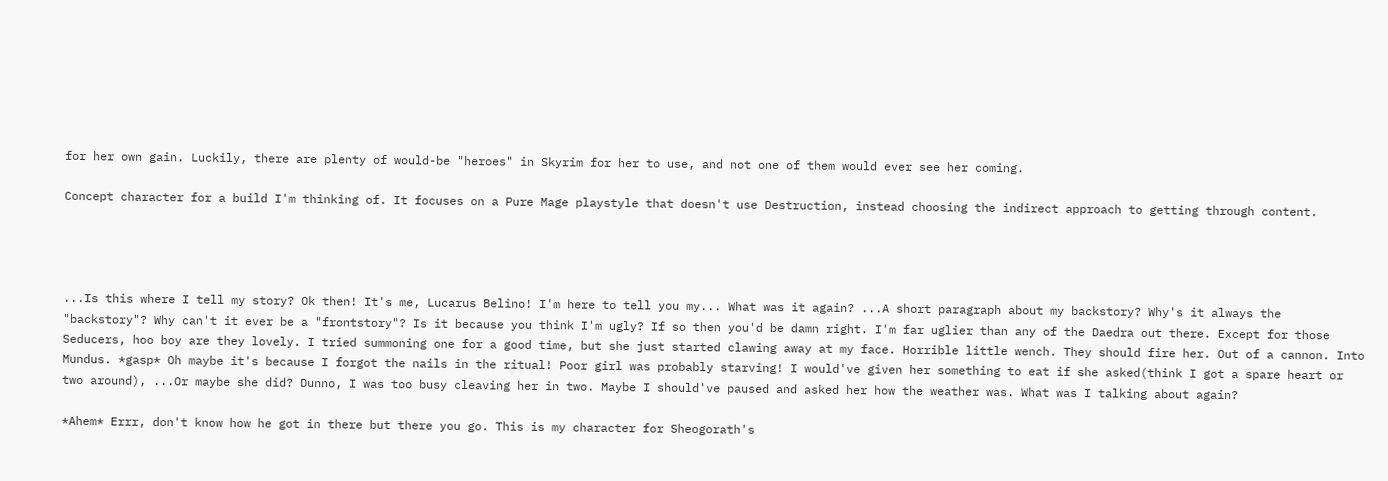for her own gain. Luckily, there are plenty of would-be "heroes" in Skyrim for her to use, and not one of them would ever see her coming.

Concept character for a build I'm thinking of. It focuses on a Pure Mage playstyle that doesn't use Destruction, instead choosing the indirect approach to getting through content.




...Is this where I tell my story? Ok then! It's me, Lucarus Belino! I'm here to tell you my... What was it again? ...A short paragraph about my backstory? Why's it always the "backstory"? Why can't it ever be a "frontstory"? Is it because you think I'm ugly? If so then you'd be damn right. I'm far uglier than any of the Daedra out there. Except for those Seducers, hoo boy are they lovely. I tried summoning one for a good time, but she just started clawing away at my face. Horrible little wench. They should fire her. Out of a cannon. Into Mundus. *gasp* Oh maybe it's because I forgot the nails in the ritual! Poor girl was probably starving! I would've given her something to eat if she asked(think I got a spare heart or two around), ...Or maybe she did? Dunno, I was too busy cleaving her in two. Maybe I should've paused and asked her how the weather was. What was I talking about again?

*Ahem* Errr, don't know how he got in there but there you go. This is my character for Sheogorath's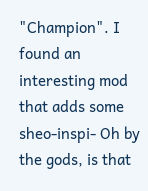"Champion". I found an interesting mod that adds some sheo-inspi- Oh by the gods, is that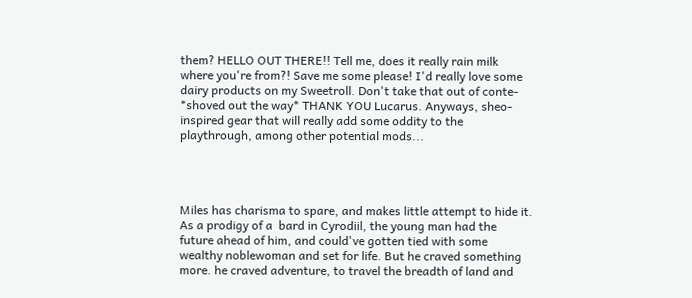them? HELLO OUT THERE!! Tell me, does it really rain milk where you're from?! Save me some please! I'd really love some dairy products on my Sweetroll. Don't take that out of conte- *shoved out the way* THANK YOU Lucarus. Anyways, sheo-inspired gear that will really add some oddity to the playthrough, among other potential mods...




Miles has charisma to spare, and makes little attempt to hide it. As a prodigy of a  bard in Cyrodiil, the young man had the future ahead of him, and could've gotten tied with some wealthy noblewoman and set for life. But he craved something more. he craved adventure, to travel the breadth of land and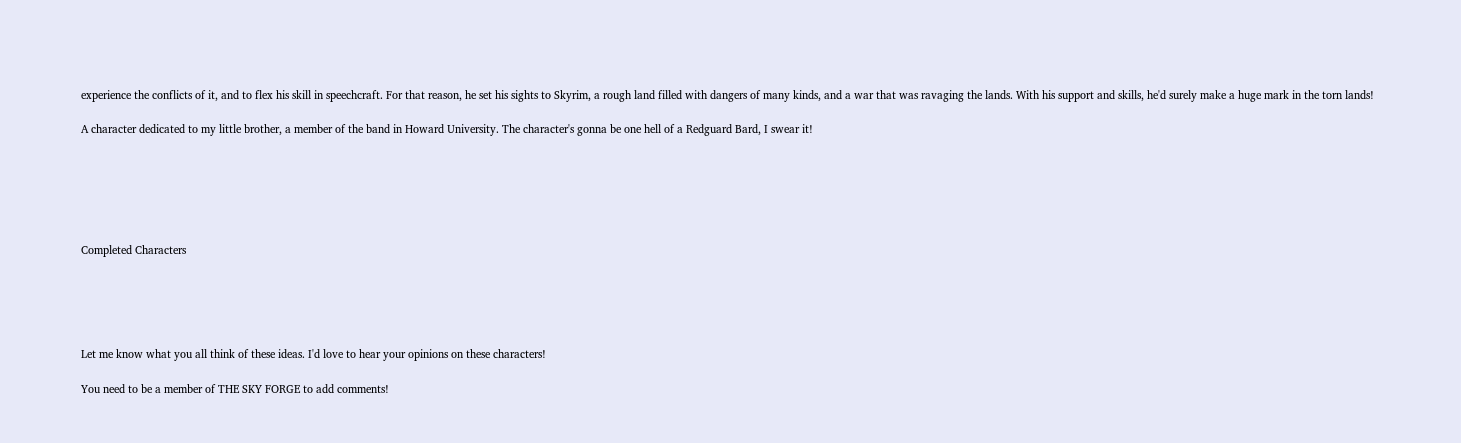experience the conflicts of it, and to flex his skill in speechcraft. For that reason, he set his sights to Skyrim, a rough land filled with dangers of many kinds, and a war that was ravaging the lands. With his support and skills, he'd surely make a huge mark in the torn lands!

A character dedicated to my little brother, a member of the band in Howard University. The character's gonna be one hell of a Redguard Bard, I swear it!






Completed Characters





Let me know what you all think of these ideas. I'd love to hear your opinions on these characters!

You need to be a member of THE SKY FORGE to add comments!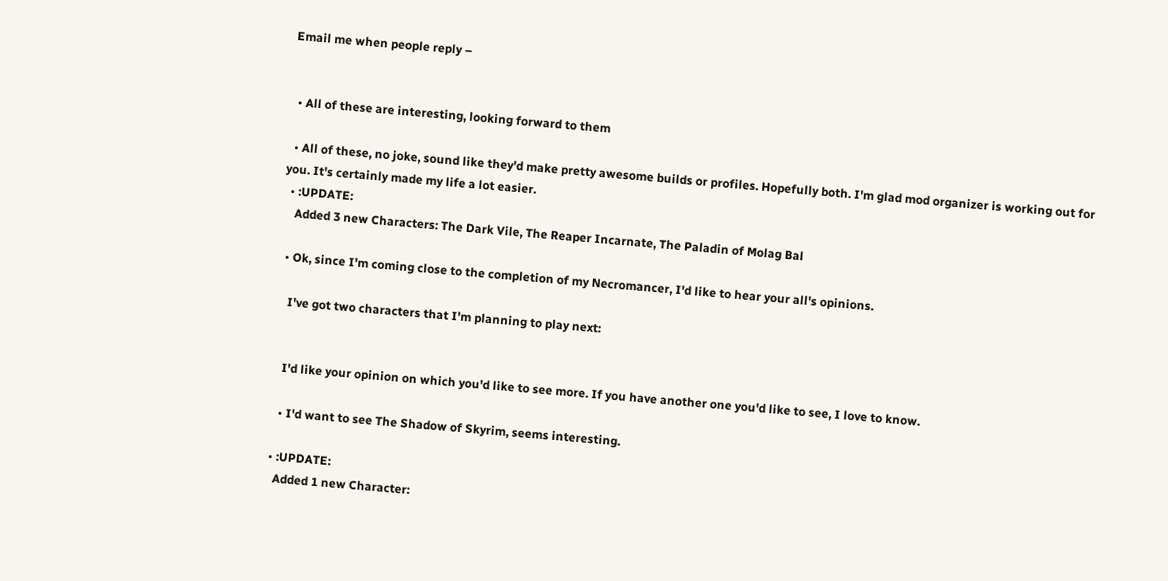Email me when people reply –


  • All of these are interesting, looking forward to them

  • All of these, no joke, sound like they'd make pretty awesome builds or profiles. Hopefully both. I'm glad mod organizer is working out for you. It's certainly made my life a lot easier.
  • :UPDATE:
    Added 3 new Characters: The Dark Vile, The Reaper Incarnate, The Paladin of Molag Bal

  • Ok, since I'm coming close to the completion of my Necromancer, I'd like to hear your all's opinions.

    I've got two characters that I'm planning to play next:


    I'd like your opinion on which you'd like to see more. If you have another one you'd like to see, I love to know.

    • I'd want to see The Shadow of Skyrim, seems interesting.

  • :UPDATE:
    Added 1 new Character: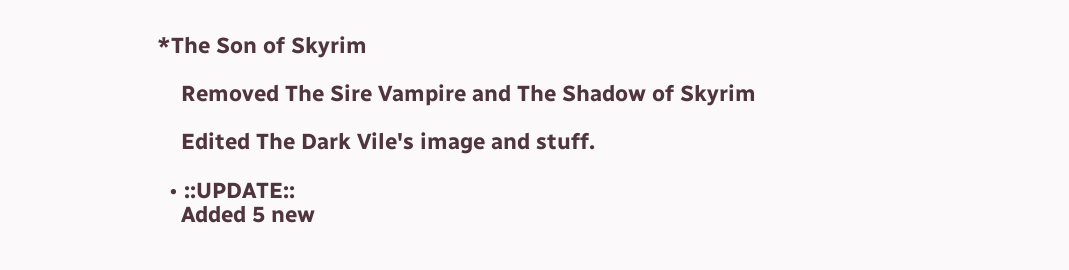*The Son of Skyrim

    Removed The Sire Vampire and The Shadow of Skyrim

    Edited The Dark Vile's image and stuff.

  • ::UPDATE::
    Added 5 new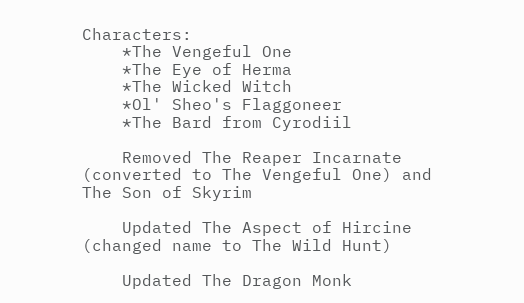Characters:
    *The Vengeful One
    *The Eye of Herma
    *The Wicked Witch
    *Ol' Sheo's Flaggoneer
    *The Bard from Cyrodiil

    Removed The Reaper Incarnate (converted to The Vengeful One) and The Son of Skyrim

    Updated The Aspect of Hircine (changed name to The Wild Hunt)

    Updated The Dragon Monk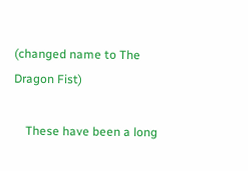(changed name to The Dragon Fist)

    These have been a long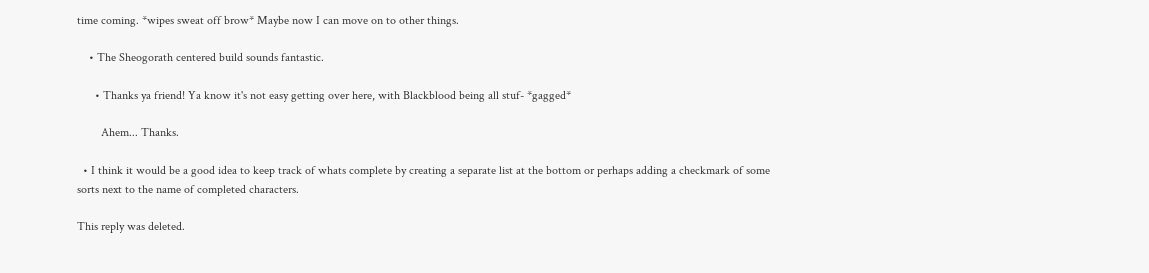time coming. *wipes sweat off brow* Maybe now I can move on to other things.

    • The Sheogorath centered build sounds fantastic.

      • Thanks ya friend! Ya know it's not easy getting over here, with Blackblood being all stuf- *gagged*

        Ahem... Thanks.

  • I think it would be a good idea to keep track of whats complete by creating a separate list at the bottom or perhaps adding a checkmark of some sorts next to the name of completed characters.

This reply was deleted.